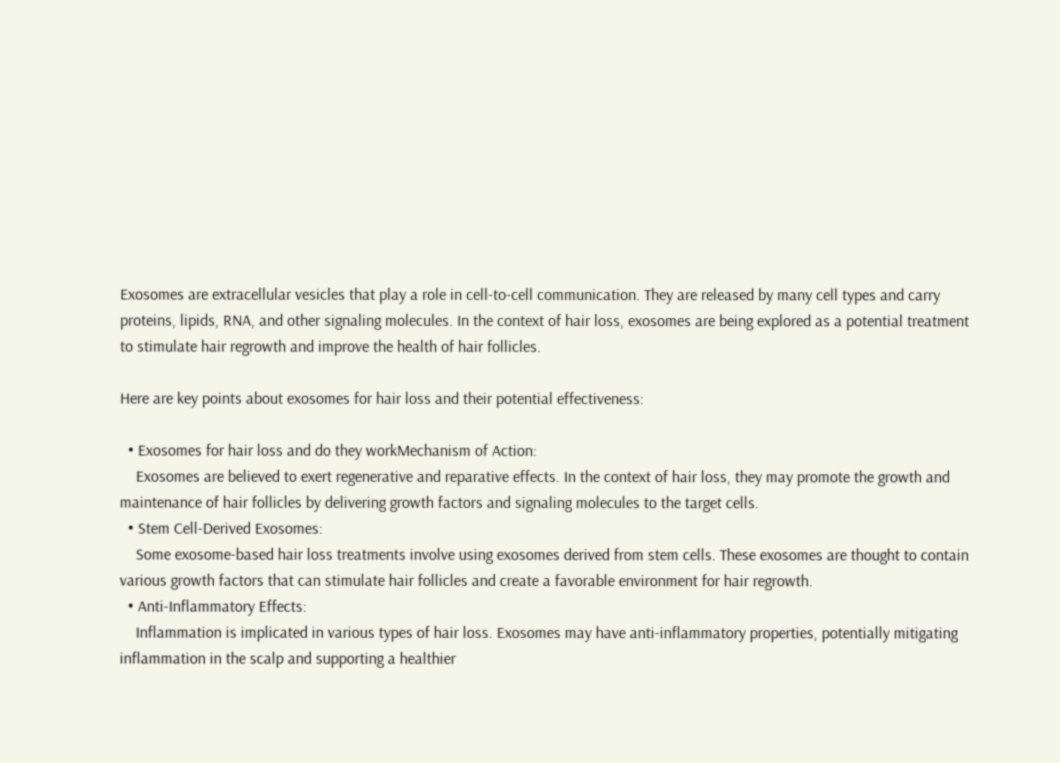Exosomes are extracellular vesicles that play a role in cell-to-cell communication. They are released by many cell types and carry proteins, lipids, RNA, and other signaling molecules. In the context of hair loss, exosomes are being explored as a potential treatment to stimulate hair regrowth and improve the health of hair follicles.

Here are key points about exosomes for hair loss and their potential effectiveness:

  • Exosomes for hair loss and do they workMechanism of Action:
    Exosomes are believed to exert regenerative and reparative effects. In the context of hair loss, they may promote the growth and maintenance of hair follicles by delivering growth factors and signaling molecules to the target cells.
  • Stem Cell-Derived Exosomes:
    Some exosome-based hair loss treatments involve using exosomes derived from stem cells. These exosomes are thought to contain various growth factors that can stimulate hair follicles and create a favorable environment for hair regrowth.
  • Anti-Inflammatory Effects:
    Inflammation is implicated in various types of hair loss. Exosomes may have anti-inflammatory properties, potentially mitigating inflammation in the scalp and supporting a healthier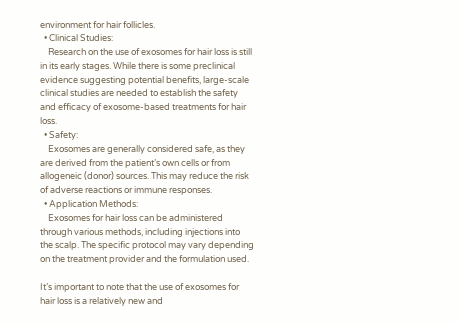environment for hair follicles.
  • Clinical Studies:
    Research on the use of exosomes for hair loss is still in its early stages. While there is some preclinical evidence suggesting potential benefits, large-scale clinical studies are needed to establish the safety and efficacy of exosome-based treatments for hair loss.
  • Safety:
    Exosomes are generally considered safe, as they are derived from the patient’s own cells or from allogeneic (donor) sources. This may reduce the risk of adverse reactions or immune responses.
  • Application Methods:
    Exosomes for hair loss can be administered through various methods, including injections into the scalp. The specific protocol may vary depending on the treatment provider and the formulation used.

It’s important to note that the use of exosomes for hair loss is a relatively new and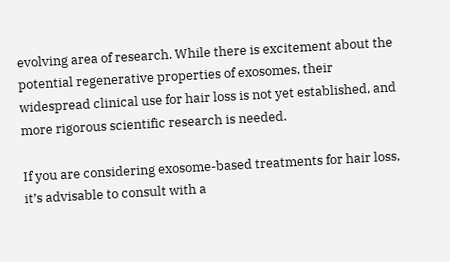evolving area of research. While there is excitement about the potential regenerative properties of exosomes, their widespread clinical use for hair loss is not yet established, and more rigorous scientific research is needed.

If you are considering exosome-based treatments for hair loss, it’s advisable to consult with a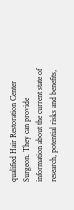qualified Hair Restoration Center Surgeon. They can provide information about the current state of research, potential risks and benefits,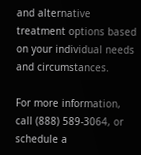and alternative treatment options based on your individual needs and circumstances.

For more information, call (888) 589-3064, or schedule a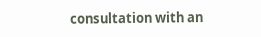consultation with an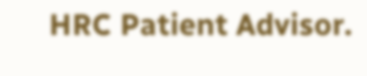HRC Patient Advisor.